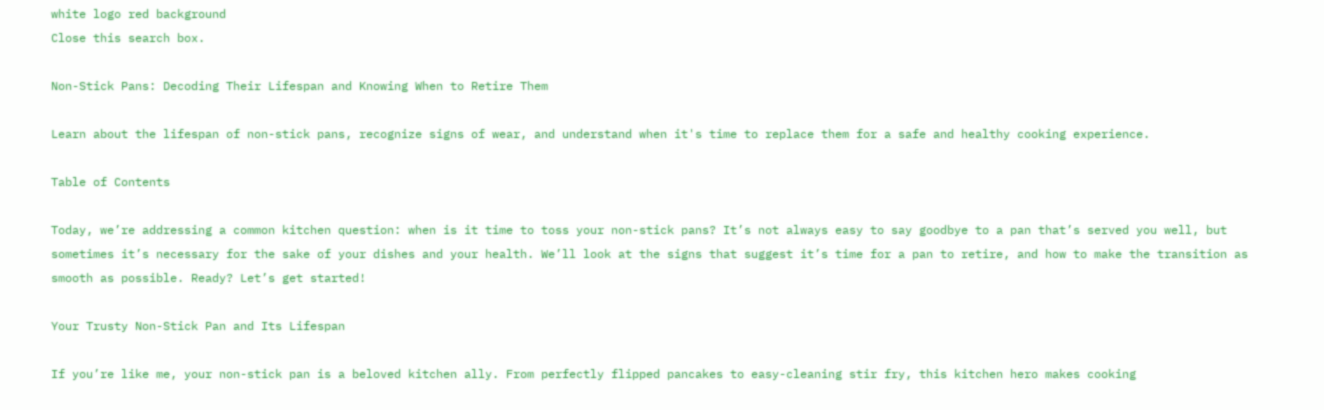white logo red background
Close this search box.

Non-Stick Pans: Decoding Their Lifespan and Knowing When to Retire Them

Learn about the lifespan of non-stick pans, recognize signs of wear, and understand when it's time to replace them for a safe and healthy cooking experience.

Table of Contents

Today, we’re addressing a common kitchen question: when is it time to toss your non-stick pans? It’s not always easy to say goodbye to a pan that’s served you well, but sometimes it’s necessary for the sake of your dishes and your health. We’ll look at the signs that suggest it’s time for a pan to retire, and how to make the transition as smooth as possible. Ready? Let’s get started!

Your Trusty Non-Stick Pan and Its Lifespan

If you’re like me, your non-stick pan is a beloved kitchen ally. From perfectly flipped pancakes to easy-cleaning stir fry, this kitchen hero makes cooking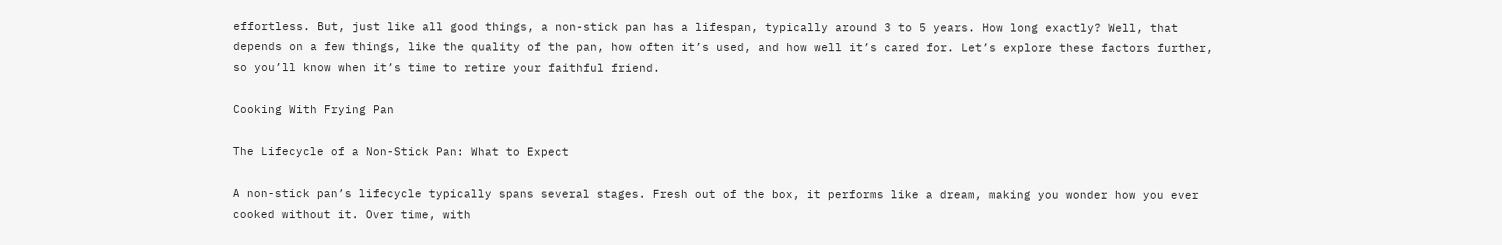effortless. But, just like all good things, a non-stick pan has a lifespan, typically around 3 to 5 years. How long exactly? Well, that depends on a few things, like the quality of the pan, how often it’s used, and how well it’s cared for. Let’s explore these factors further, so you’ll know when it’s time to retire your faithful friend.

Cooking With Frying Pan

The Lifecycle of a Non-Stick Pan: What to Expect

A non-stick pan’s lifecycle typically spans several stages. Fresh out of the box, it performs like a dream, making you wonder how you ever cooked without it. Over time, with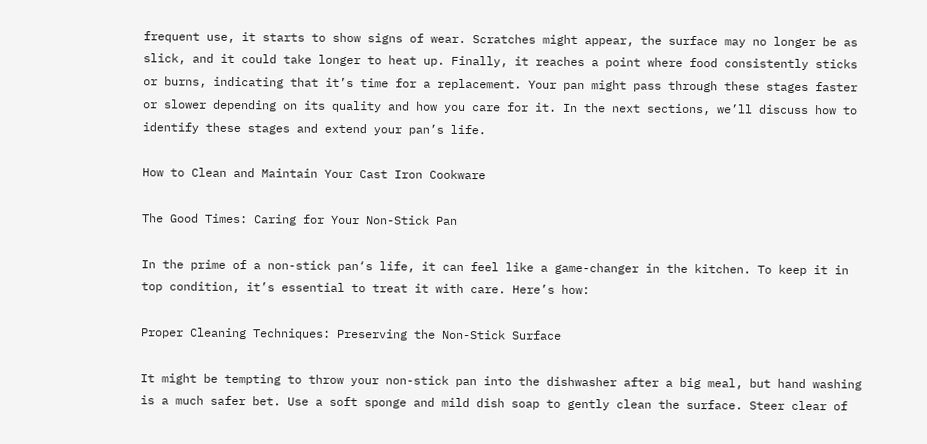frequent use, it starts to show signs of wear. Scratches might appear, the surface may no longer be as slick, and it could take longer to heat up. Finally, it reaches a point where food consistently sticks or burns, indicating that it’s time for a replacement. Your pan might pass through these stages faster or slower depending on its quality and how you care for it. In the next sections, we’ll discuss how to identify these stages and extend your pan’s life.

How to Clean and Maintain Your Cast Iron Cookware

The Good Times: Caring for Your Non-Stick Pan

In the prime of a non-stick pan‘s life, it can feel like a game-changer in the kitchen. To keep it in top condition, it’s essential to treat it with care. Here’s how:

Proper Cleaning Techniques: Preserving the Non-Stick Surface

It might be tempting to throw your non-stick pan into the dishwasher after a big meal, but hand washing is a much safer bet. Use a soft sponge and mild dish soap to gently clean the surface. Steer clear of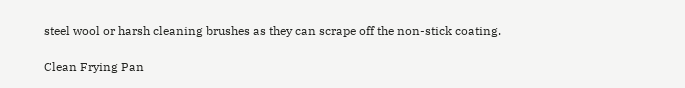steel wool or harsh cleaning brushes as they can scrape off the non-stick coating.

Clean Frying Pan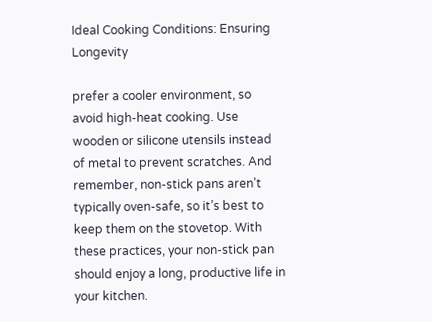Ideal Cooking Conditions: Ensuring Longevity

prefer a cooler environment, so avoid high-heat cooking. Use wooden or silicone utensils instead of metal to prevent scratches. And remember, non-stick pans aren’t typically oven-safe, so it’s best to keep them on the stovetop. With these practices, your non-stick pan should enjoy a long, productive life in your kitchen.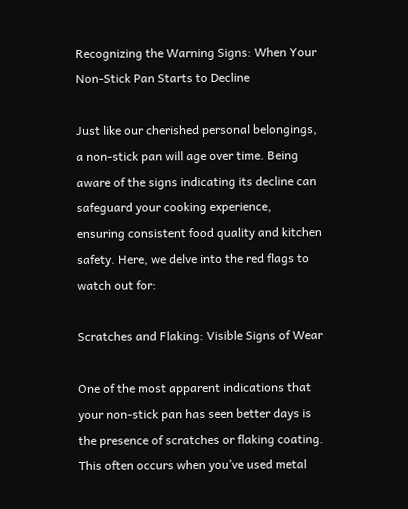Recognizing the Warning Signs: When Your Non-Stick Pan Starts to Decline

Just like our cherished personal belongings, a non-stick pan will age over time. Being aware of the signs indicating its decline can safeguard your cooking experience, ensuring consistent food quality and kitchen safety. Here, we delve into the red flags to watch out for:

Scratches and Flaking: Visible Signs of Wear

One of the most apparent indications that your non-stick pan has seen better days is the presence of scratches or flaking coating. This often occurs when you’ve used metal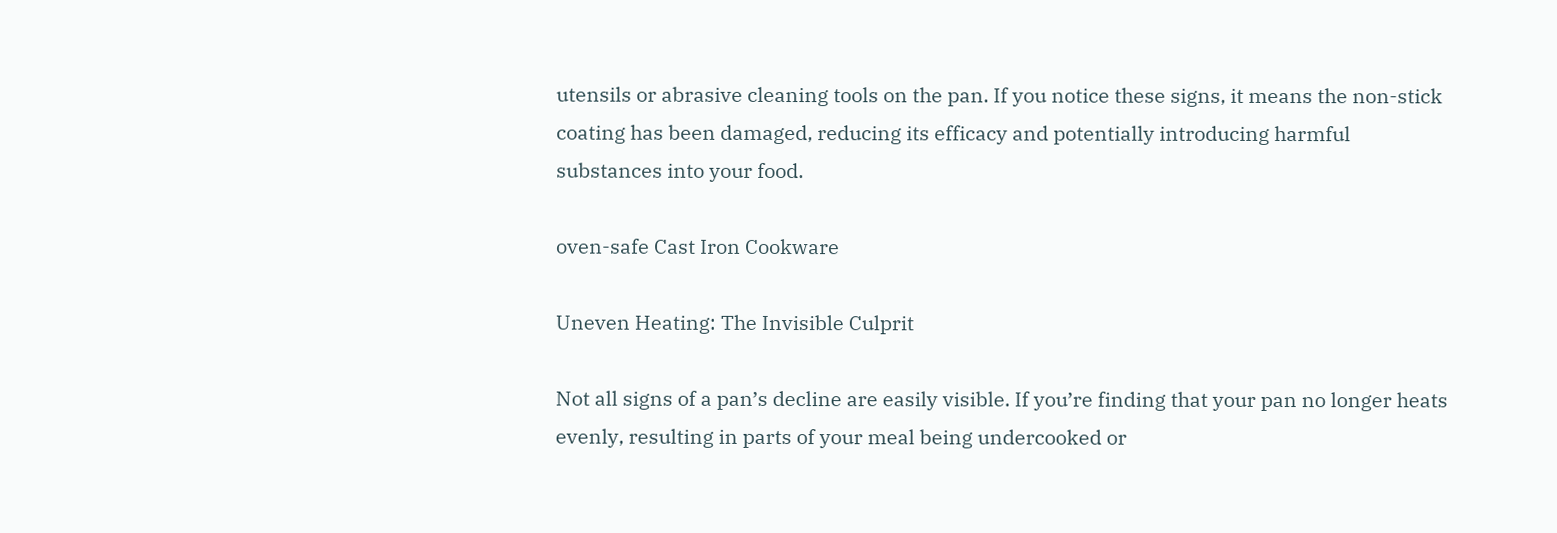utensils or abrasive cleaning tools on the pan. If you notice these signs, it means the non-stick coating has been damaged, reducing its efficacy and potentially introducing harmful substances into your food.

oven-safe Cast Iron Cookware

Uneven Heating: The Invisible Culprit

Not all signs of a pan’s decline are easily visible. If you’re finding that your pan no longer heats evenly, resulting in parts of your meal being undercooked or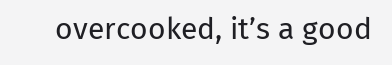overcooked, it’s a good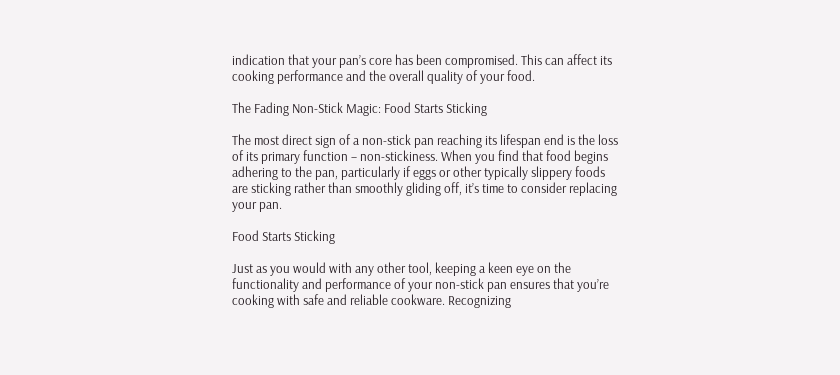indication that your pan’s core has been compromised. This can affect its cooking performance and the overall quality of your food.

The Fading Non-Stick Magic: Food Starts Sticking

The most direct sign of a non-stick pan reaching its lifespan end is the loss of its primary function – non-stickiness. When you find that food begins adhering to the pan, particularly if eggs or other typically slippery foods are sticking rather than smoothly gliding off, it’s time to consider replacing your pan.

Food Starts Sticking

Just as you would with any other tool, keeping a keen eye on the functionality and performance of your non-stick pan ensures that you’re cooking with safe and reliable cookware. Recognizing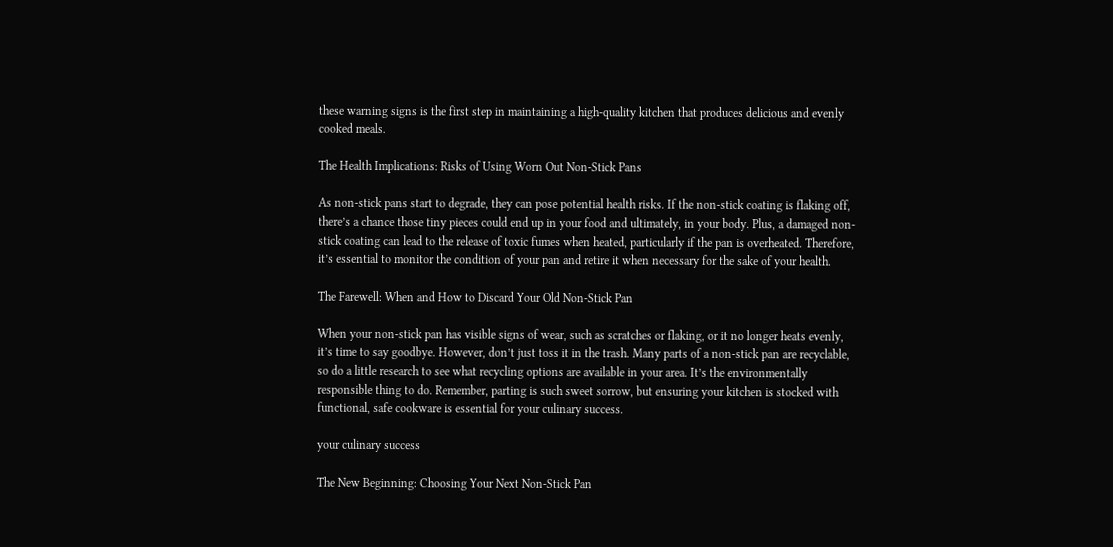these warning signs is the first step in maintaining a high-quality kitchen that produces delicious and evenly cooked meals.

The Health Implications: Risks of Using Worn Out Non-Stick Pans

As non-stick pans start to degrade, they can pose potential health risks. If the non-stick coating is flaking off, there’s a chance those tiny pieces could end up in your food and ultimately, in your body. Plus, a damaged non-stick coating can lead to the release of toxic fumes when heated, particularly if the pan is overheated. Therefore, it’s essential to monitor the condition of your pan and retire it when necessary for the sake of your health.

The Farewell: When and How to Discard Your Old Non-Stick Pan

When your non-stick pan has visible signs of wear, such as scratches or flaking, or it no longer heats evenly, it’s time to say goodbye. However, don’t just toss it in the trash. Many parts of a non-stick pan are recyclable, so do a little research to see what recycling options are available in your area. It’s the environmentally responsible thing to do. Remember, parting is such sweet sorrow, but ensuring your kitchen is stocked with functional, safe cookware is essential for your culinary success.

your culinary success

The New Beginning: Choosing Your Next Non-Stick Pan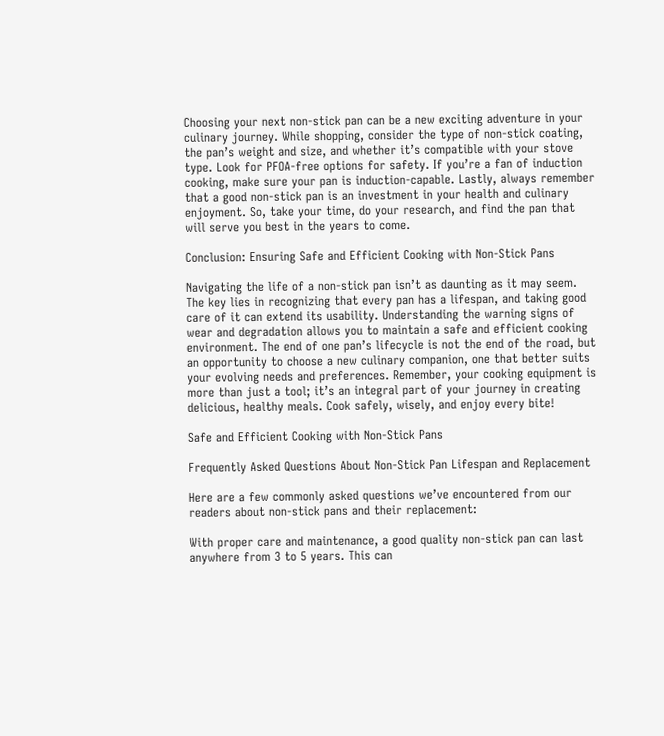Choosing your next non-stick pan can be a new exciting adventure in your culinary journey. While shopping, consider the type of non-stick coating, the pan’s weight and size, and whether it’s compatible with your stove type. Look for PFOA-free options for safety. If you’re a fan of induction cooking, make sure your pan is induction-capable. Lastly, always remember that a good non-stick pan is an investment in your health and culinary enjoyment. So, take your time, do your research, and find the pan that will serve you best in the years to come.

Conclusion: Ensuring Safe and Efficient Cooking with Non-Stick Pans

Navigating the life of a non-stick pan isn’t as daunting as it may seem. The key lies in recognizing that every pan has a lifespan, and taking good care of it can extend its usability. Understanding the warning signs of wear and degradation allows you to maintain a safe and efficient cooking environment. The end of one pan’s lifecycle is not the end of the road, but an opportunity to choose a new culinary companion, one that better suits your evolving needs and preferences. Remember, your cooking equipment is more than just a tool; it’s an integral part of your journey in creating delicious, healthy meals. Cook safely, wisely, and enjoy every bite!

Safe and Efficient Cooking with Non-Stick Pans

Frequently Asked Questions About Non-Stick Pan Lifespan and Replacement

Here are a few commonly asked questions we’ve encountered from our readers about non-stick pans and their replacement:

With proper care and maintenance, a good quality non-stick pan can last anywhere from 3 to 5 years. This can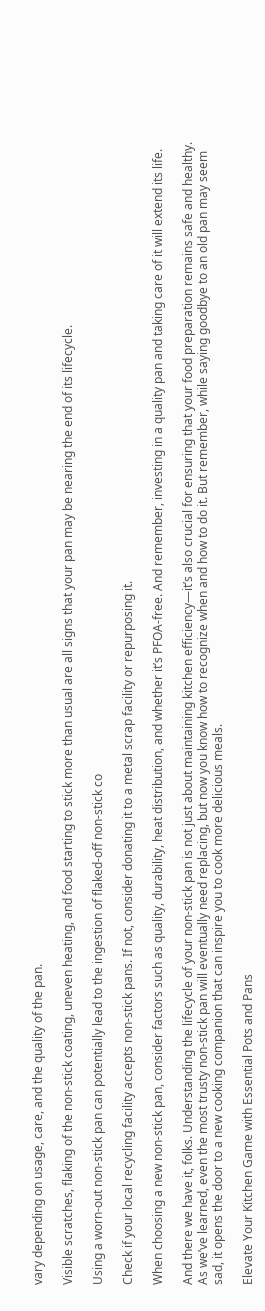vary depending on usage, care, and the quality of the pan.

Visible scratches, flaking of the non-stick coating, uneven heating, and food starting to stick more than usual are all signs that your pan may be nearing the end of its lifecycle.

Using a worn-out non-stick pan can potentially lead to the ingestion of flaked-off non-stick co

Check if your local recycling facility accepts non-stick pans. If not, consider donating it to a metal scrap facility or repurposing it.

When choosing a new non-stick pan, consider factors such as quality, durability, heat distribution, and whether it’s PFOA-free. And remember, investing in a quality pan and taking care of it will extend its life.

And there we have it, folks. Understanding the lifecycle of your non-stick pan is not just about maintaining kitchen efficiency—it’s also crucial for ensuring that your food preparation remains safe and healthy. As we’ve learned, even the most trusty non-stick pan will eventually need replacing, but now you know how to recognize when and how to do it. But remember, while saying goodbye to an old pan may seem sad, it opens the door to a new cooking companion that can inspire you to cook more delicious meals.

Elevate Your Kitchen Game with Essential Pots and Pans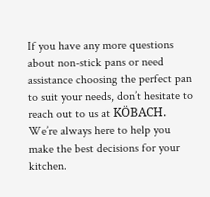If you have any more questions about non-stick pans or need assistance choosing the perfect pan to suit your needs, don’t hesitate to reach out to us at KÖBACH. We’re always here to help you make the best decisions for your kitchen.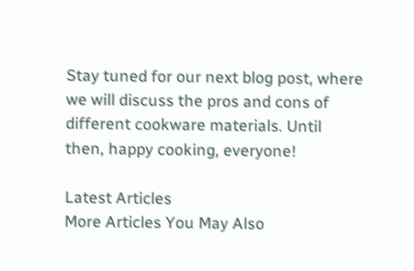Stay tuned for our next blog post, where we will discuss the pros and cons of different cookware materials. Until then, happy cooking, everyone!

Latest Articles
More Articles You May Also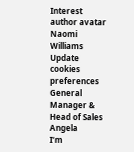Interest
author avatar
Naomi Williams
Update cookies preferences
General Manager & Head of Sales Angela
I’m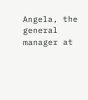Angela, the general manager at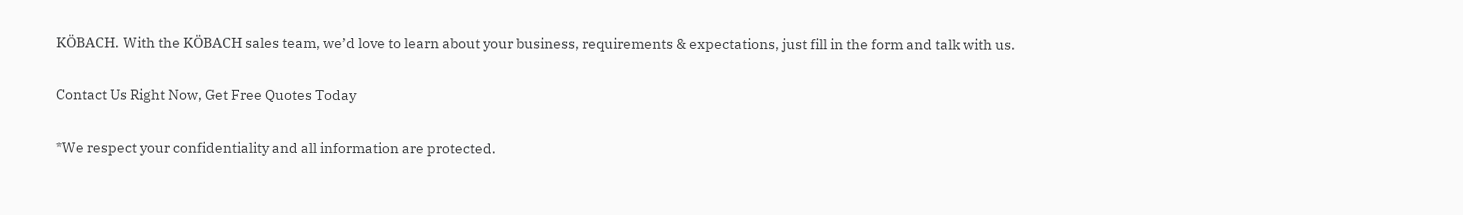KÖBACH. With the KÖBACH sales team, we’d love to learn about your business, requirements & expectations, just fill in the form and talk with us.

Contact Us Right Now, Get Free Quotes Today

*We respect your confidentiality and all information are protected.